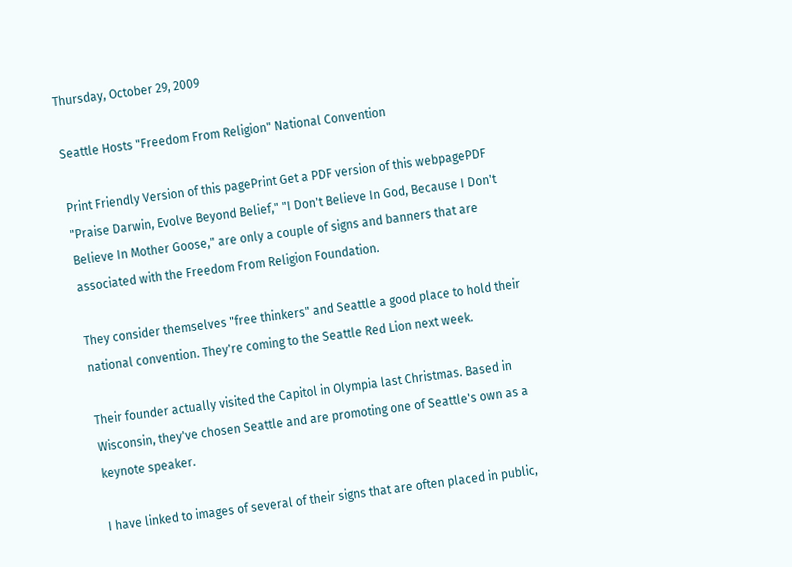Thursday, October 29, 2009

Seattle Hosts "Freedom From Religion" National Convention

Print Friendly Version of this pagePrint Get a PDF version of this webpagePDF
"Praise Darwin, Evolve Beyond Belief," "I Don't Believe In God, Because I Don't Believe In Mother Goose," are only a couple of signs and banners that are associated with the Freedom From Religion Foundation.

They consider themselves "free thinkers" and Seattle a good place to hold their national convention. They're coming to the Seattle Red Lion next week.

Their founder actually visited the Capitol in Olympia last Christmas. Based in Wisconsin, they've chosen Seattle and are promoting one of Seattle's own as a keynote speaker.

I have linked to images of several of their signs that are often placed in public,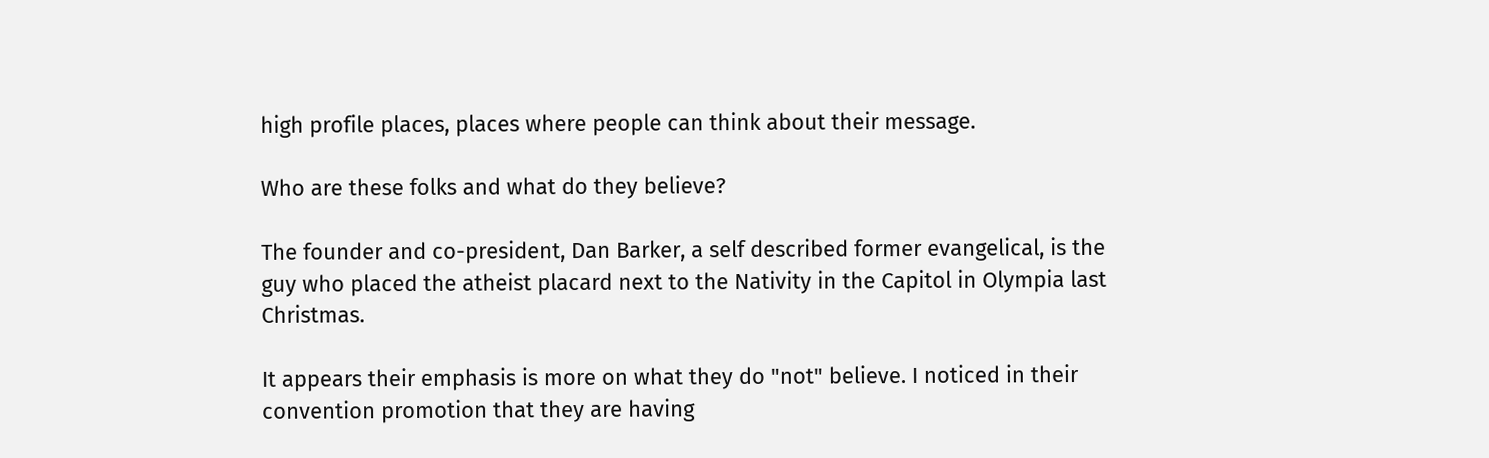high profile places, places where people can think about their message.

Who are these folks and what do they believe?

The founder and co-president, Dan Barker, a self described former evangelical, is the guy who placed the atheist placard next to the Nativity in the Capitol in Olympia last Christmas.

It appears their emphasis is more on what they do "not" believe. I noticed in their convention promotion that they are having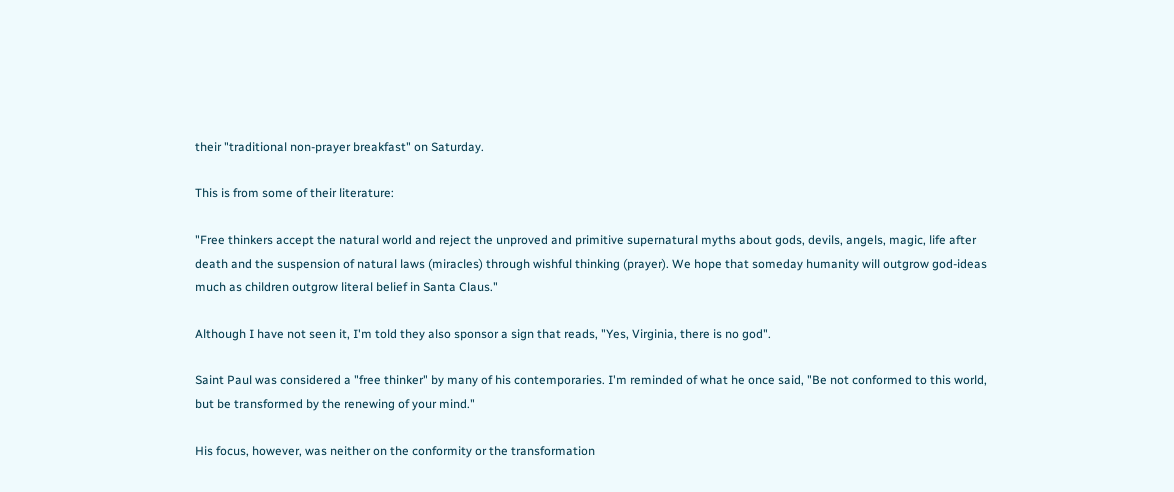their "traditional non-prayer breakfast" on Saturday.

This is from some of their literature:

"Free thinkers accept the natural world and reject the unproved and primitive supernatural myths about gods, devils, angels, magic, life after death and the suspension of natural laws (miracles) through wishful thinking (prayer). We hope that someday humanity will outgrow god-ideas much as children outgrow literal belief in Santa Claus."

Although I have not seen it, I'm told they also sponsor a sign that reads, "Yes, Virginia, there is no god".

Saint Paul was considered a "free thinker" by many of his contemporaries. I'm reminded of what he once said, "Be not conformed to this world, but be transformed by the renewing of your mind."

His focus, however, was neither on the conformity or the transformation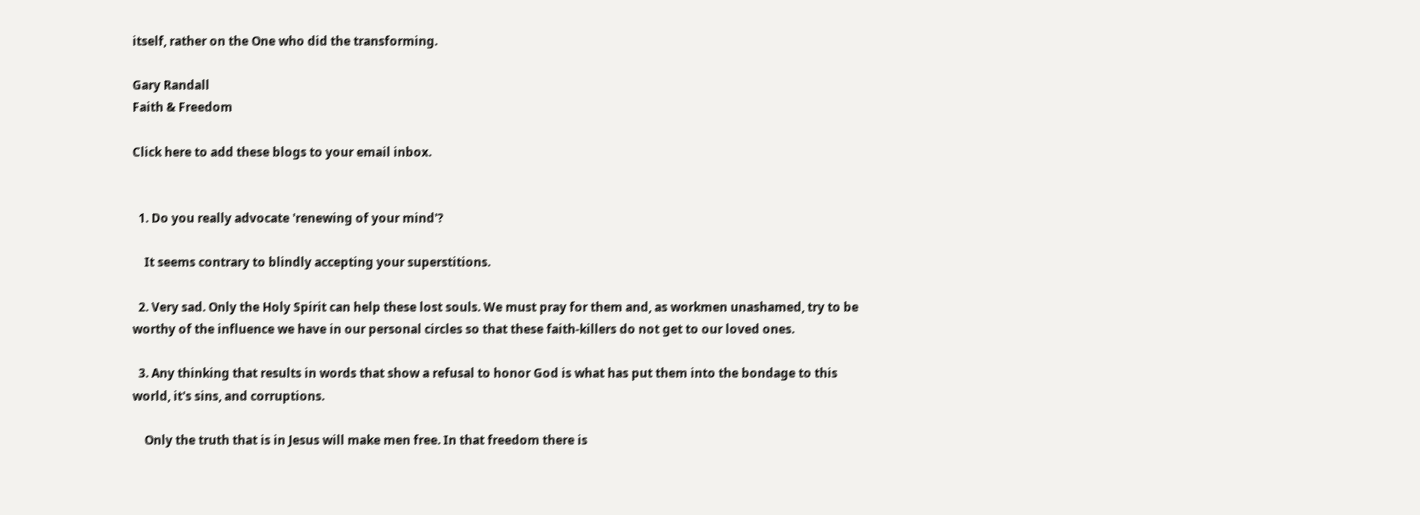itself, rather on the One who did the transforming.

Gary Randall
Faith & Freedom

Click here to add these blogs to your email inbox.


  1. Do you really advocate 'renewing of your mind'?

    It seems contrary to blindly accepting your superstitions.

  2. Very sad. Only the Holy Spirit can help these lost souls. We must pray for them and, as workmen unashamed, try to be worthy of the influence we have in our personal circles so that these faith-killers do not get to our loved ones.

  3. Any thinking that results in words that show a refusal to honor God is what has put them into the bondage to this world, it's sins, and corruptions.

    Only the truth that is in Jesus will make men free. In that freedom there is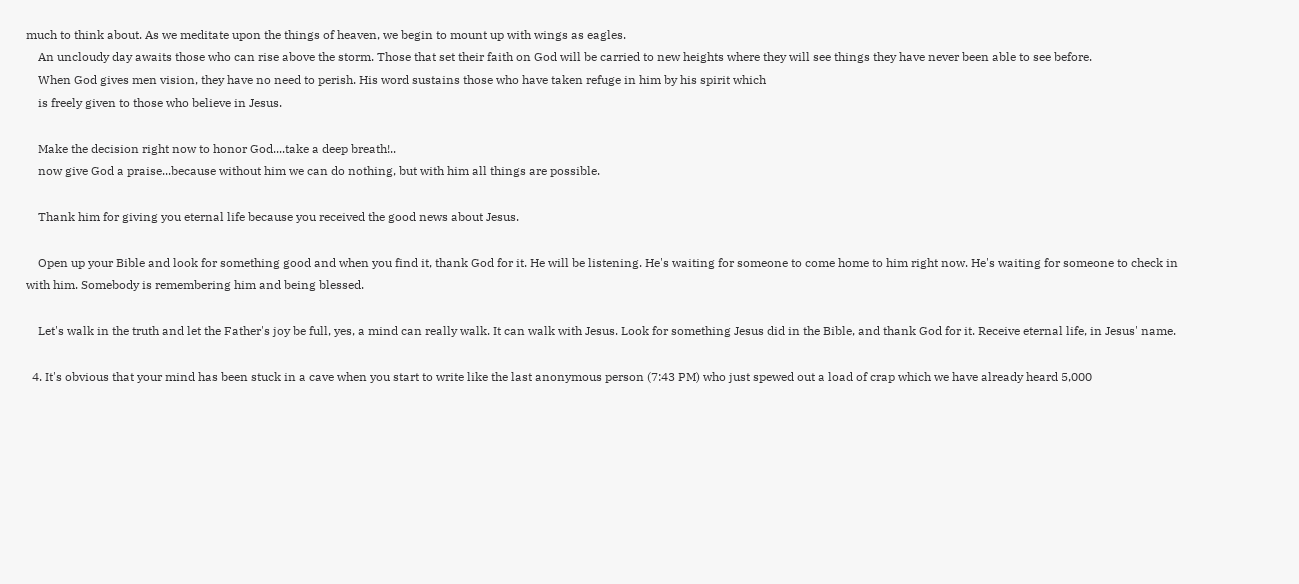much to think about. As we meditate upon the things of heaven, we begin to mount up with wings as eagles.
    An uncloudy day awaits those who can rise above the storm. Those that set their faith on God will be carried to new heights where they will see things they have never been able to see before.
    When God gives men vision, they have no need to perish. His word sustains those who have taken refuge in him by his spirit which
    is freely given to those who believe in Jesus.

    Make the decision right now to honor God....take a deep breath!..
    now give God a praise...because without him we can do nothing, but with him all things are possible.

    Thank him for giving you eternal life because you received the good news about Jesus.

    Open up your Bible and look for something good and when you find it, thank God for it. He will be listening. He's waiting for someone to come home to him right now. He's waiting for someone to check in with him. Somebody is remembering him and being blessed.

    Let's walk in the truth and let the Father's joy be full, yes, a mind can really walk. It can walk with Jesus. Look for something Jesus did in the Bible, and thank God for it. Receive eternal life, in Jesus' name.

  4. It's obvious that your mind has been stuck in a cave when you start to write like the last anonymous person (7:43 PM) who just spewed out a load of crap which we have already heard 5,000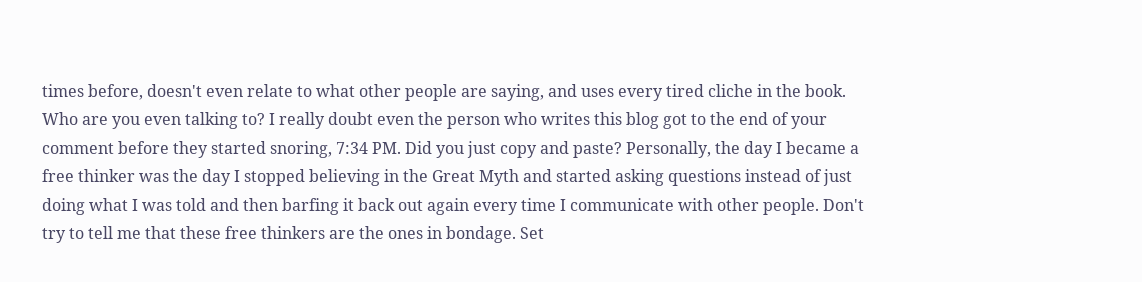times before, doesn't even relate to what other people are saying, and uses every tired cliche in the book. Who are you even talking to? I really doubt even the person who writes this blog got to the end of your comment before they started snoring, 7:34 PM. Did you just copy and paste? Personally, the day I became a free thinker was the day I stopped believing in the Great Myth and started asking questions instead of just doing what I was told and then barfing it back out again every time I communicate with other people. Don't try to tell me that these free thinkers are the ones in bondage. Set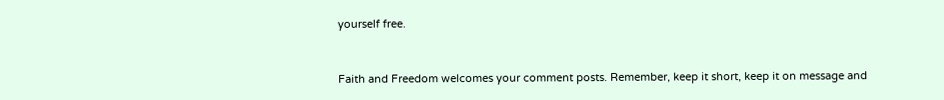yourself free.


Faith and Freedom welcomes your comment posts. Remember, keep it short, keep it on message and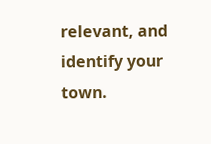relevant, and identify your town.